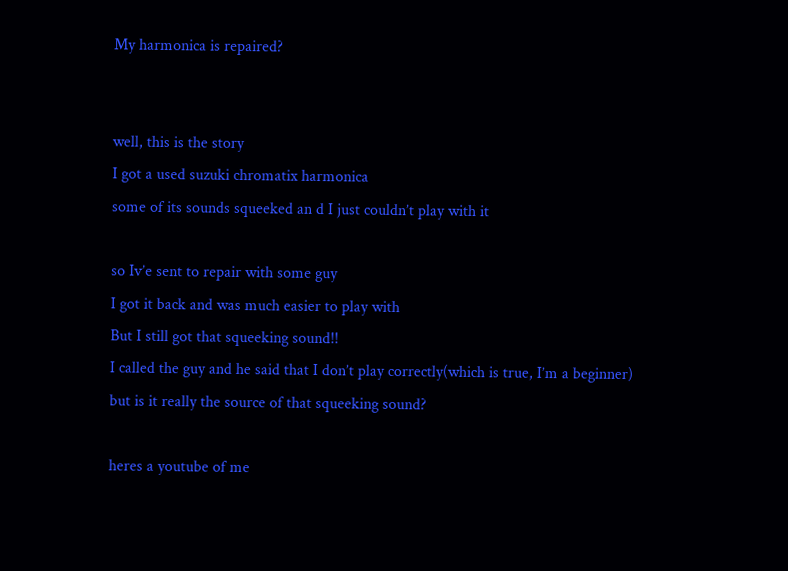My harmonica is repaired?


well, this is the story
I got a used suzuki chromatix harmonica
some of its sounds squeeked an d I just couldn’t play with it

so Iv’e sent to repair with some guy
I got it back and was much easier to play with
But I still got that squeeking sound!!
I called the guy and he said that I don’t play correctly(which is true, I’m a beginner)
but is it really the source of that squeeking sound?

heres a youtube of me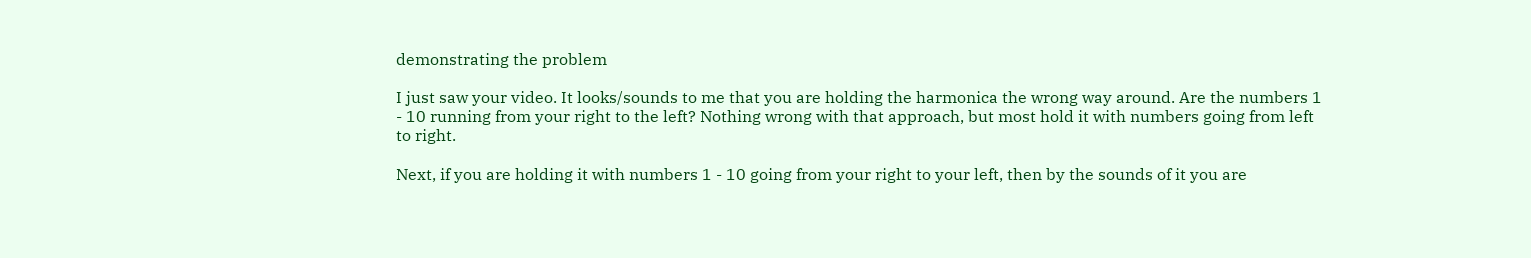demonstrating the problem

I just saw your video. It looks/sounds to me that you are holding the harmonica the wrong way around. Are the numbers 1 - 10 running from your right to the left? Nothing wrong with that approach, but most hold it with numbers going from left to right.

Next, if you are holding it with numbers 1 - 10 going from your right to your left, then by the sounds of it you are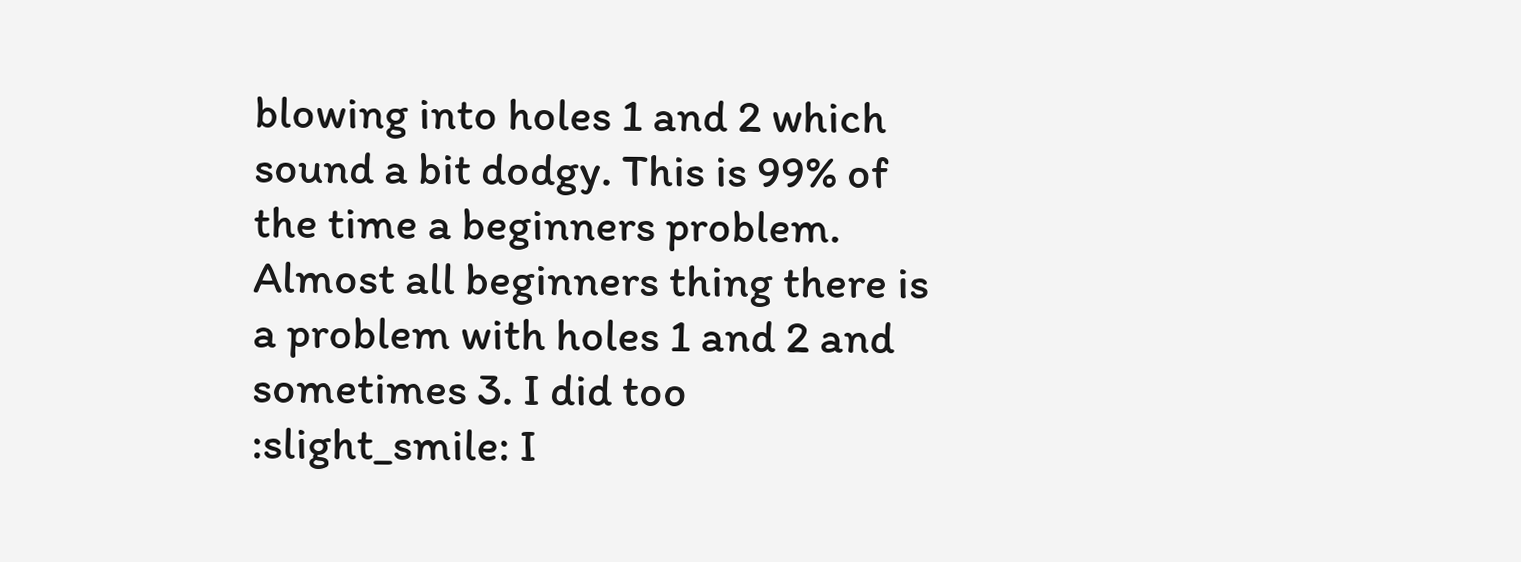blowing into holes 1 and 2 which sound a bit dodgy. This is 99% of the time a beginners problem. Almost all beginners thing there is a problem with holes 1 and 2 and sometimes 3. I did too :slight_smile: I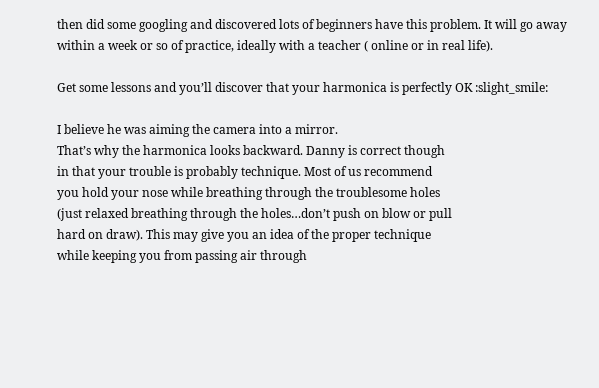then did some googling and discovered lots of beginners have this problem. It will go away within a week or so of practice, ideally with a teacher ( online or in real life).

Get some lessons and you’ll discover that your harmonica is perfectly OK :slight_smile:

I believe he was aiming the camera into a mirror.
That’s why the harmonica looks backward. Danny is correct though
in that your trouble is probably technique. Most of us recommend
you hold your nose while breathing through the troublesome holes
(just relaxed breathing through the holes…don’t push on blow or pull
hard on draw). This may give you an idea of the proper technique
while keeping you from passing air through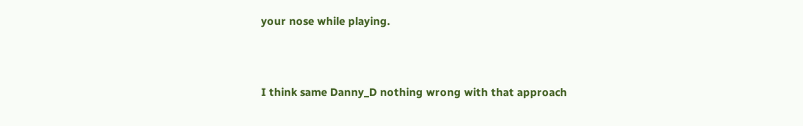your nose while playing.


I think same Danny_D nothing wrong with that approach